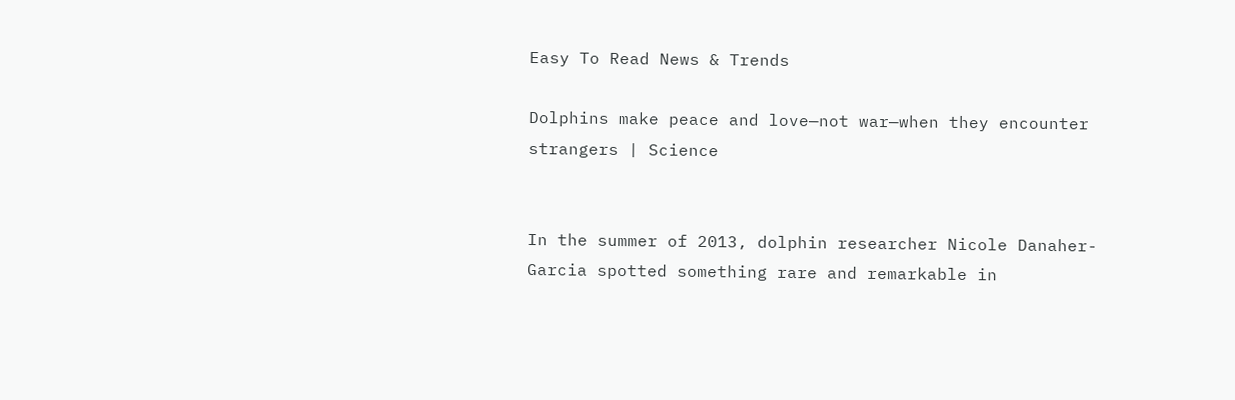Easy To Read News & Trends

Dolphins make peace and love—not war—when they encounter strangers | Science


In the summer of 2013, dolphin researcher Nicole Danaher-Garcia spotted something rare and remarkable in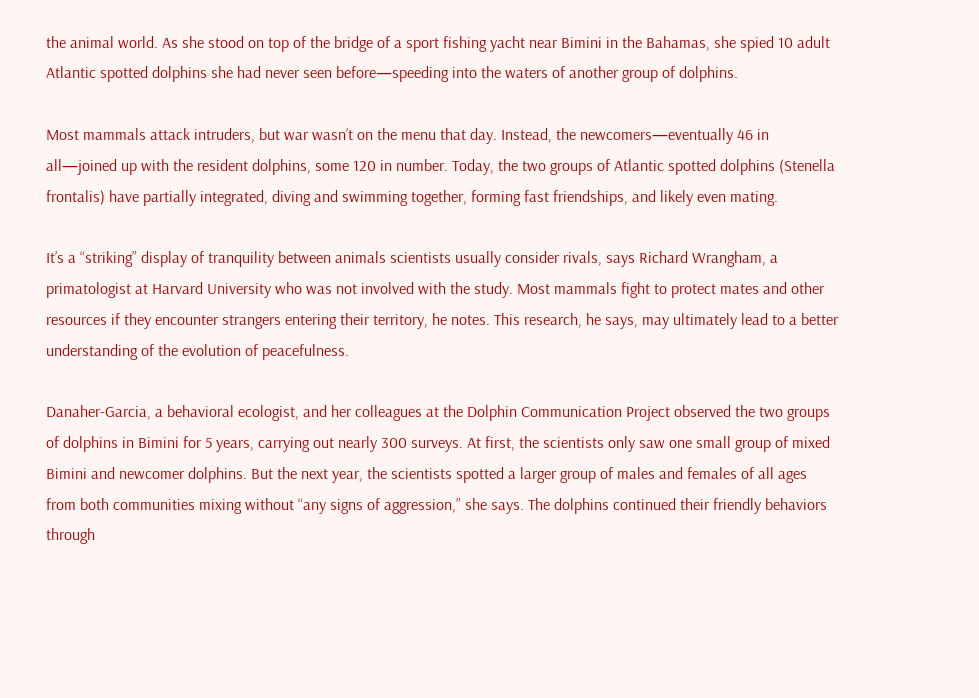the animal world. As she stood on top of the bridge of a sport fishing yacht near Bimini in the Bahamas, she spied 10 adult Atlantic spotted dolphins she had never seen before—speeding into the waters of another group of dolphins.

Most mammals attack intruders, but war wasn’t on the menu that day. Instead, the newcomers—eventually 46 in all—joined up with the resident dolphins, some 120 in number. Today, the two groups of Atlantic spotted dolphins (Stenella frontalis) have partially integrated, diving and swimming together, forming fast friendships, and likely even mating.

It’s a “striking” display of tranquility between animals scientists usually consider rivals, says Richard Wrangham, a primatologist at Harvard University who was not involved with the study. Most mammals fight to protect mates and other resources if they encounter strangers entering their territory, he notes. This research, he says, may ultimately lead to a better understanding of the evolution of peacefulness.

Danaher-Garcia, a behavioral ecologist, and her colleagues at the Dolphin Communication Project observed the two groups of dolphins in Bimini for 5 years, carrying out nearly 300 surveys. At first, the scientists only saw one small group of mixed Bimini and newcomer dolphins. But the next year, the scientists spotted a larger group of males and females of all ages from both communities mixing without “any signs of aggression,” she says. The dolphins continued their friendly behaviors through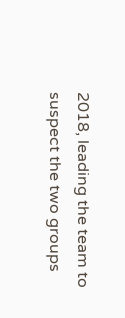2018, leading the team to suspect the two groups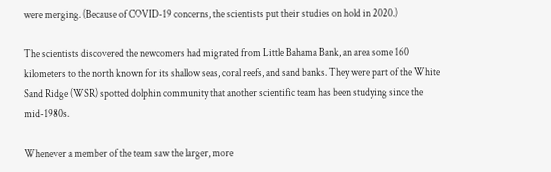were merging. (Because of COVID-19 concerns, the scientists put their studies on hold in 2020.)

The scientists discovered the newcomers had migrated from Little Bahama Bank, an area some 160 kilometers to the north known for its shallow seas, coral reefs, and sand banks. They were part of the White Sand Ridge (WSR) spotted dolphin community that another scientific team has been studying since the mid-1980s.

Whenever a member of the team saw the larger, more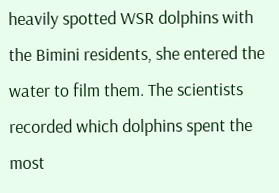heavily spotted WSR dolphins with the Bimini residents, she entered the water to film them. The scientists recorded which dolphins spent the most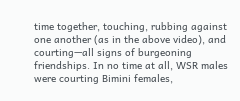time together, touching, rubbing against one another (as in the above video), and courting—all signs of burgeoning friendships. In no time at all, WSR males were courting Bimini females,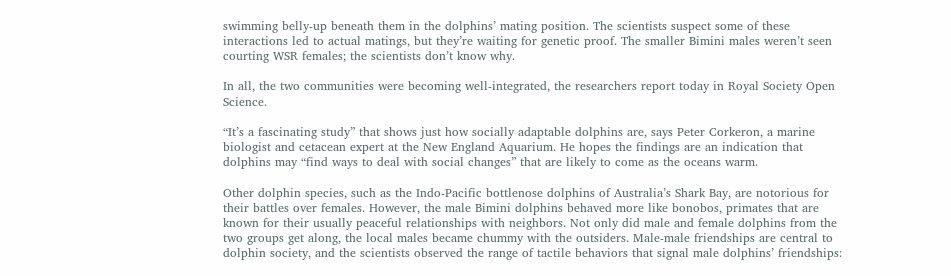swimming belly-up beneath them in the dolphins’ mating position. The scientists suspect some of these interactions led to actual matings, but they’re waiting for genetic proof. The smaller Bimini males weren’t seen courting WSR females; the scientists don’t know why.

In all, the two communities were becoming well-integrated, the researchers report today in Royal Society Open Science.

“It’s a fascinating study” that shows just how socially adaptable dolphins are, says Peter Corkeron, a marine biologist and cetacean expert at the New England Aquarium. He hopes the findings are an indication that dolphins may “find ways to deal with social changes” that are likely to come as the oceans warm.

Other dolphin species, such as the Indo-Pacific bottlenose dolphins of Australia’s Shark Bay, are notorious for their battles over females. However, the male Bimini dolphins behaved more like bonobos, primates that are known for their usually peaceful relationships with neighbors. Not only did male and female dolphins from the two groups get along, the local males became chummy with the outsiders. Male-male friendships are central to dolphin society, and the scientists observed the range of tactile behaviors that signal male dolphins’ friendships: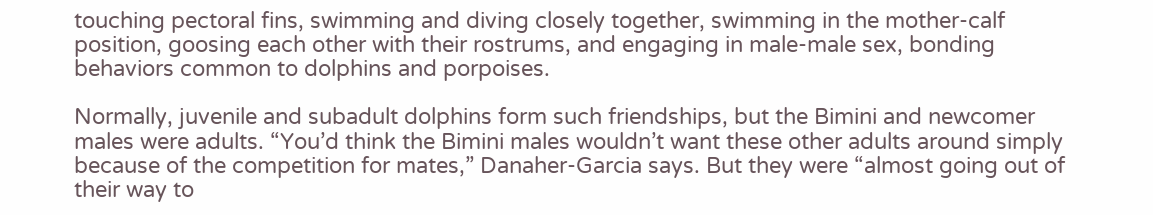touching pectoral fins, swimming and diving closely together, swimming in the mother-calf position, goosing each other with their rostrums, and engaging in male-male sex, bonding behaviors common to dolphins and porpoises.

Normally, juvenile and subadult dolphins form such friendships, but the Bimini and newcomer males were adults. “You’d think the Bimini males wouldn’t want these other adults around simply because of the competition for mates,” Danaher-Garcia says. But they were “almost going out of their way to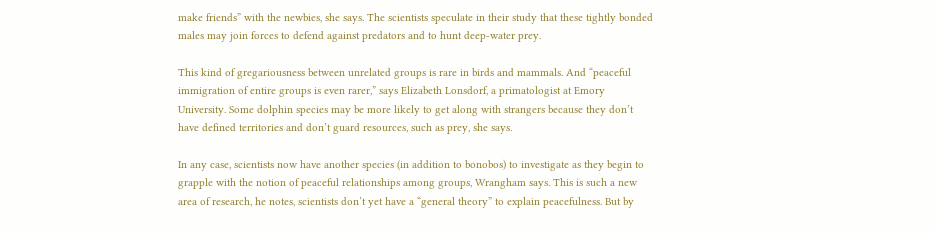make friends” with the newbies, she says. The scientists speculate in their study that these tightly bonded males may join forces to defend against predators and to hunt deep-water prey.

This kind of gregariousness between unrelated groups is rare in birds and mammals. And “peaceful immigration of entire groups is even rarer,” says Elizabeth Lonsdorf, a primatologist at Emory University. Some dolphin species may be more likely to get along with strangers because they don’t have defined territories and don’t guard resources, such as prey, she says.

In any case, scientists now have another species (in addition to bonobos) to investigate as they begin to grapple with the notion of peaceful relationships among groups, Wrangham says. This is such a new area of research, he notes, scientists don’t yet have a “general theory” to explain peacefulness. But by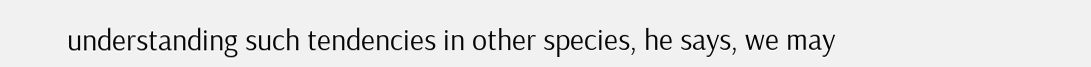understanding such tendencies in other species, he says, we may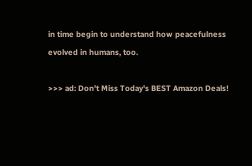in time begin to understand how peacefulness evolved in humans, too.

>>> ad: Don't Miss Today's BEST Amazon Deals!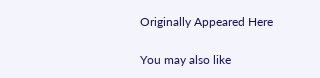Originally Appeared Here

You may also like